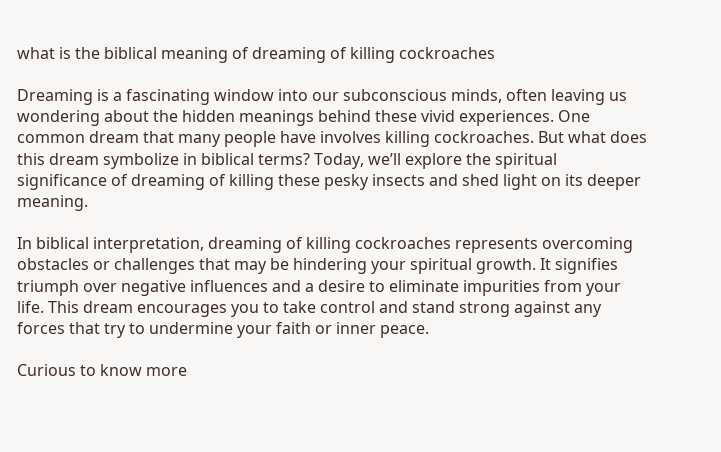what is the biblical meaning of dreaming of killing cockroaches

Dreaming is a fascinating window into our subconscious minds, often leaving us wondering about the hidden meanings behind these vivid experiences. One common dream that many people have involves killing cockroaches. But what does this dream symbolize in biblical terms? Today, we’ll explore the spiritual significance of dreaming of killing these pesky insects and shed light on its deeper meaning.

In biblical interpretation, dreaming of killing cockroaches represents overcoming obstacles or challenges that may be hindering your spiritual growth. It signifies triumph over negative influences and a desire to eliminate impurities from your life. This dream encourages you to take control and stand strong against any forces that try to undermine your faith or inner peace.

Curious to know more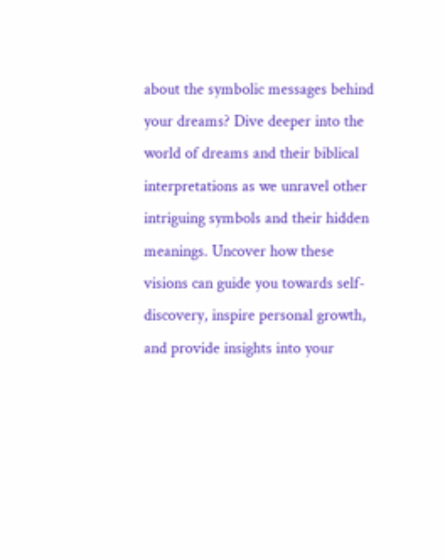about the symbolic messages behind your dreams? Dive deeper into the world of dreams and their biblical interpretations as we unravel other intriguing symbols and their hidden meanings. Uncover how these visions can guide you towards self-discovery, inspire personal growth, and provide insights into your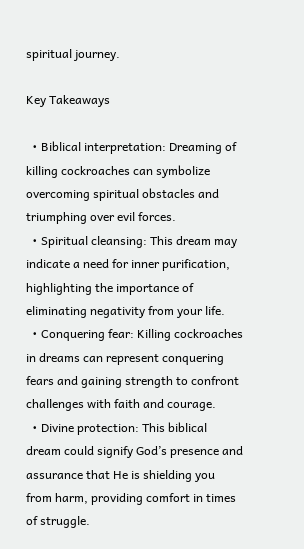spiritual journey.

Key Takeaways

  • Biblical interpretation: Dreaming of killing cockroaches can symbolize overcoming spiritual obstacles and triumphing over evil forces.
  • Spiritual cleansing: This dream may indicate a need for inner purification, highlighting the importance of eliminating negativity from your life.
  • Conquering fear: Killing cockroaches in dreams can represent conquering fears and gaining strength to confront challenges with faith and courage.
  • Divine protection: This biblical dream could signify God’s presence and assurance that He is shielding you from harm, providing comfort in times of struggle.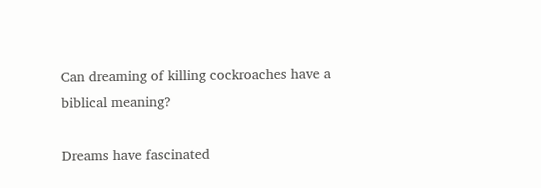Can dreaming of killing cockroaches have a biblical meaning?

Dreams have fascinated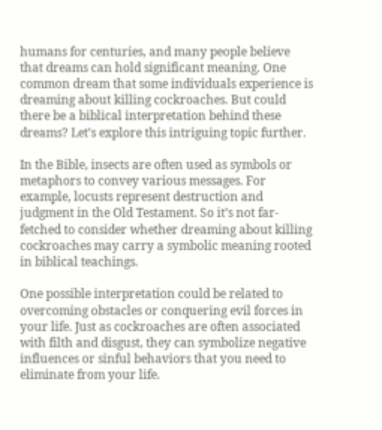humans for centuries, and many people believe that dreams can hold significant meaning. One common dream that some individuals experience is dreaming about killing cockroaches. But could there be a biblical interpretation behind these dreams? Let’s explore this intriguing topic further.

In the Bible, insects are often used as symbols or metaphors to convey various messages. For example, locusts represent destruction and judgment in the Old Testament. So it’s not far-fetched to consider whether dreaming about killing cockroaches may carry a symbolic meaning rooted in biblical teachings.

One possible interpretation could be related to overcoming obstacles or conquering evil forces in your life. Just as cockroaches are often associated with filth and disgust, they can symbolize negative influences or sinful behaviors that you need to eliminate from your life.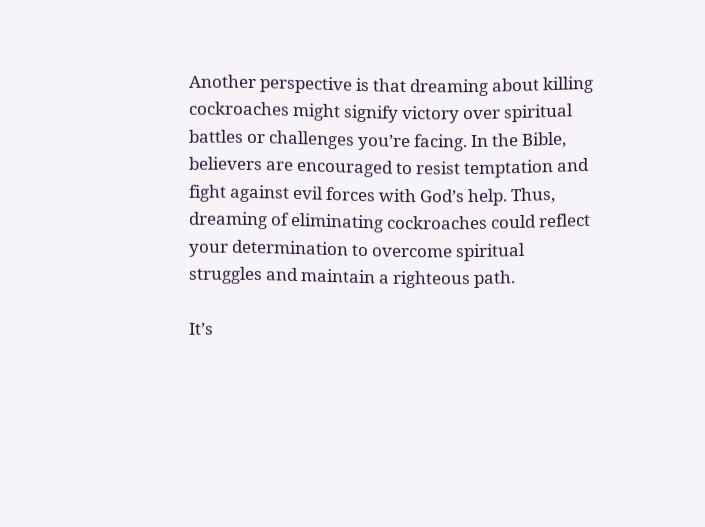Another perspective is that dreaming about killing cockroaches might signify victory over spiritual battles or challenges you’re facing. In the Bible, believers are encouraged to resist temptation and fight against evil forces with God’s help. Thus, dreaming of eliminating cockroaches could reflect your determination to overcome spiritual struggles and maintain a righteous path.

It’s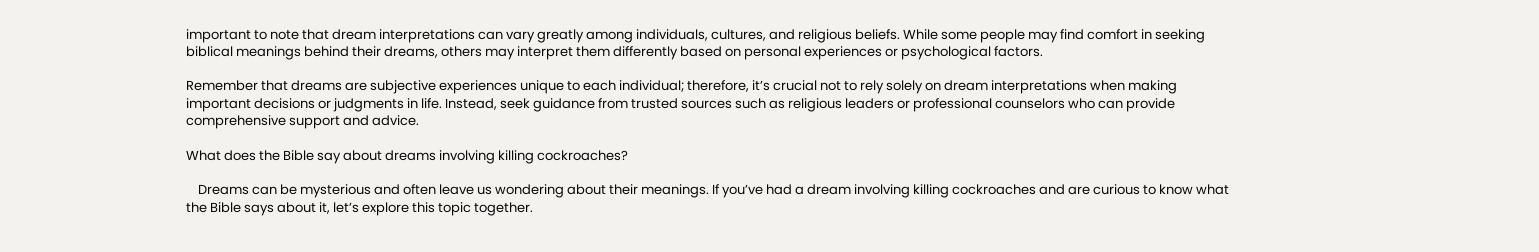important to note that dream interpretations can vary greatly among individuals, cultures, and religious beliefs. While some people may find comfort in seeking biblical meanings behind their dreams, others may interpret them differently based on personal experiences or psychological factors.

Remember that dreams are subjective experiences unique to each individual; therefore, it’s crucial not to rely solely on dream interpretations when making important decisions or judgments in life. Instead, seek guidance from trusted sources such as religious leaders or professional counselors who can provide comprehensive support and advice.

What does the Bible say about dreams involving killing cockroaches?

    Dreams can be mysterious and often leave us wondering about their meanings. If you’ve had a dream involving killing cockroaches and are curious to know what the Bible says about it, let’s explore this topic together.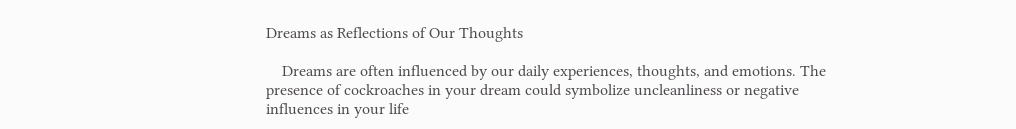Dreams as Reflections of Our Thoughts

    Dreams are often influenced by our daily experiences, thoughts, and emotions. The presence of cockroaches in your dream could symbolize uncleanliness or negative influences in your life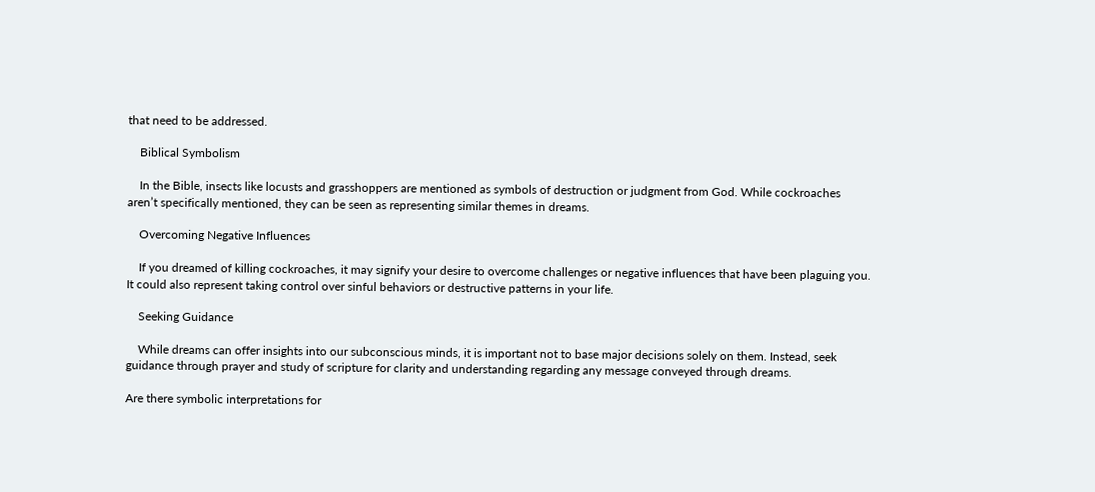that need to be addressed.

    Biblical Symbolism

    In the Bible, insects like locusts and grasshoppers are mentioned as symbols of destruction or judgment from God. While cockroaches aren’t specifically mentioned, they can be seen as representing similar themes in dreams.

    Overcoming Negative Influences

    If you dreamed of killing cockroaches, it may signify your desire to overcome challenges or negative influences that have been plaguing you. It could also represent taking control over sinful behaviors or destructive patterns in your life.

    Seeking Guidance

    While dreams can offer insights into our subconscious minds, it is important not to base major decisions solely on them. Instead, seek guidance through prayer and study of scripture for clarity and understanding regarding any message conveyed through dreams.

Are there symbolic interpretations for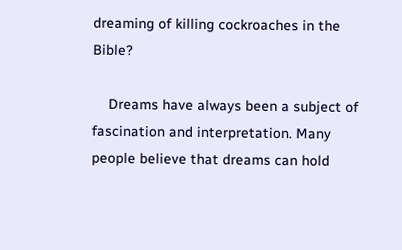dreaming of killing cockroaches in the Bible?

    Dreams have always been a subject of fascination and interpretation. Many people believe that dreams can hold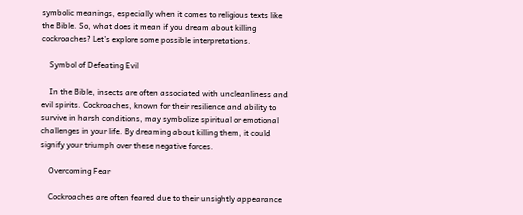symbolic meanings, especially when it comes to religious texts like the Bible. So, what does it mean if you dream about killing cockroaches? Let’s explore some possible interpretations.

    Symbol of Defeating Evil

    In the Bible, insects are often associated with uncleanliness and evil spirits. Cockroaches, known for their resilience and ability to survive in harsh conditions, may symbolize spiritual or emotional challenges in your life. By dreaming about killing them, it could signify your triumph over these negative forces.

    Overcoming Fear

    Cockroaches are often feared due to their unsightly appearance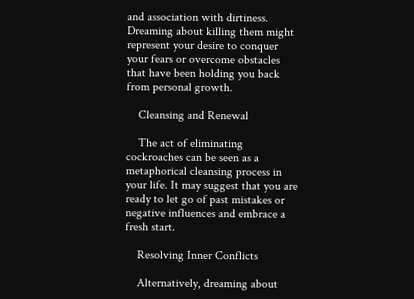and association with dirtiness. Dreaming about killing them might represent your desire to conquer your fears or overcome obstacles that have been holding you back from personal growth.

    Cleansing and Renewal

    The act of eliminating cockroaches can be seen as a metaphorical cleansing process in your life. It may suggest that you are ready to let go of past mistakes or negative influences and embrace a fresh start.

    Resolving Inner Conflicts

    Alternatively, dreaming about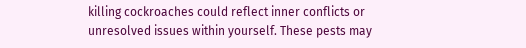killing cockroaches could reflect inner conflicts or unresolved issues within yourself. These pests may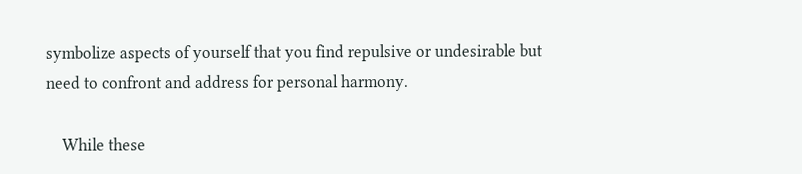symbolize aspects of yourself that you find repulsive or undesirable but need to confront and address for personal harmony.

    While these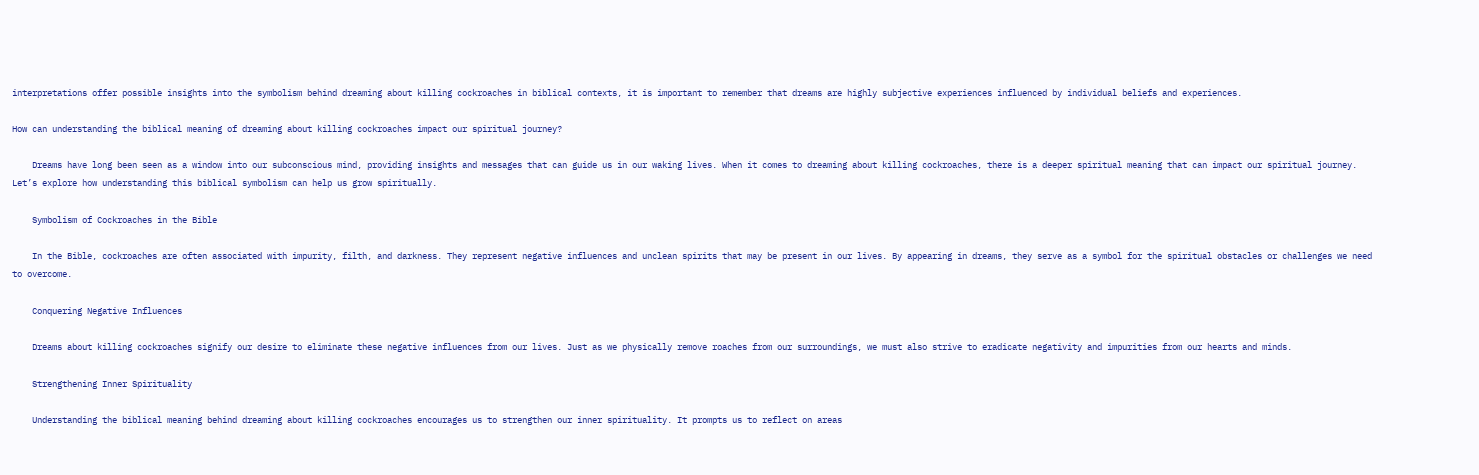interpretations offer possible insights into the symbolism behind dreaming about killing cockroaches in biblical contexts, it is important to remember that dreams are highly subjective experiences influenced by individual beliefs and experiences.

How can understanding the biblical meaning of dreaming about killing cockroaches impact our spiritual journey?

    Dreams have long been seen as a window into our subconscious mind, providing insights and messages that can guide us in our waking lives. When it comes to dreaming about killing cockroaches, there is a deeper spiritual meaning that can impact our spiritual journey. Let’s explore how understanding this biblical symbolism can help us grow spiritually.

    Symbolism of Cockroaches in the Bible

    In the Bible, cockroaches are often associated with impurity, filth, and darkness. They represent negative influences and unclean spirits that may be present in our lives. By appearing in dreams, they serve as a symbol for the spiritual obstacles or challenges we need to overcome.

    Conquering Negative Influences

    Dreams about killing cockroaches signify our desire to eliminate these negative influences from our lives. Just as we physically remove roaches from our surroundings, we must also strive to eradicate negativity and impurities from our hearts and minds.

    Strengthening Inner Spirituality

    Understanding the biblical meaning behind dreaming about killing cockroaches encourages us to strengthen our inner spirituality. It prompts us to reflect on areas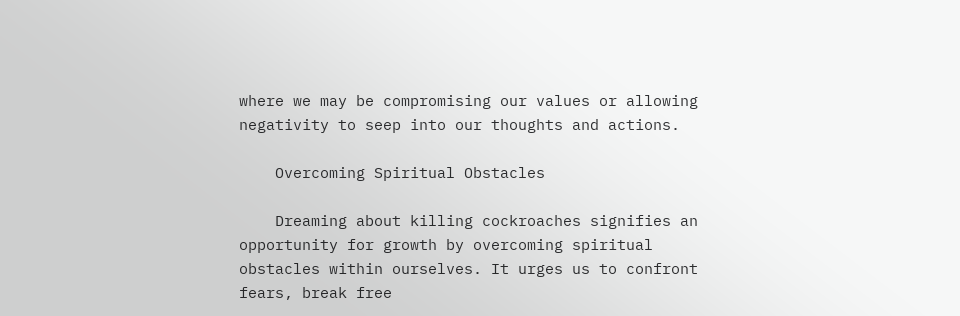where we may be compromising our values or allowing negativity to seep into our thoughts and actions.

    Overcoming Spiritual Obstacles

    Dreaming about killing cockroaches signifies an opportunity for growth by overcoming spiritual obstacles within ourselves. It urges us to confront fears, break free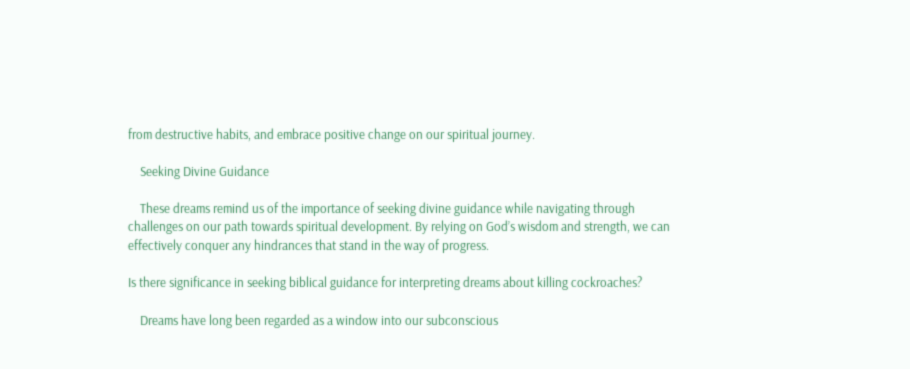from destructive habits, and embrace positive change on our spiritual journey.

    Seeking Divine Guidance

    These dreams remind us of the importance of seeking divine guidance while navigating through challenges on our path towards spiritual development. By relying on God’s wisdom and strength, we can effectively conquer any hindrances that stand in the way of progress.

Is there significance in seeking biblical guidance for interpreting dreams about killing cockroaches?

    Dreams have long been regarded as a window into our subconscious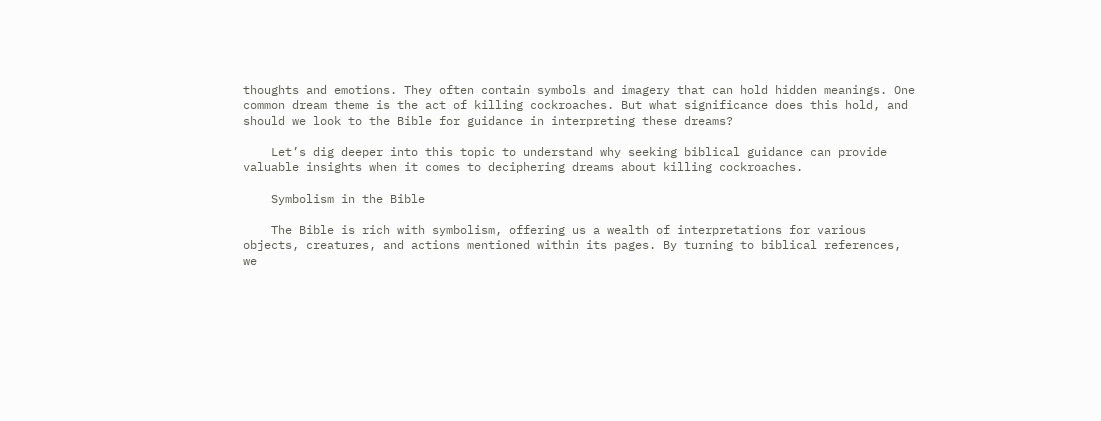thoughts and emotions. They often contain symbols and imagery that can hold hidden meanings. One common dream theme is the act of killing cockroaches. But what significance does this hold, and should we look to the Bible for guidance in interpreting these dreams?

    Let’s dig deeper into this topic to understand why seeking biblical guidance can provide valuable insights when it comes to deciphering dreams about killing cockroaches.

    Symbolism in the Bible

    The Bible is rich with symbolism, offering us a wealth of interpretations for various objects, creatures, and actions mentioned within its pages. By turning to biblical references, we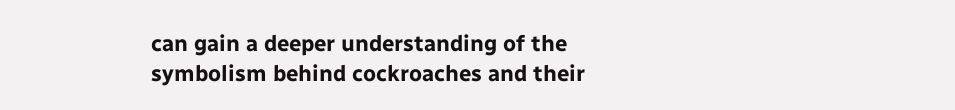can gain a deeper understanding of the symbolism behind cockroaches and their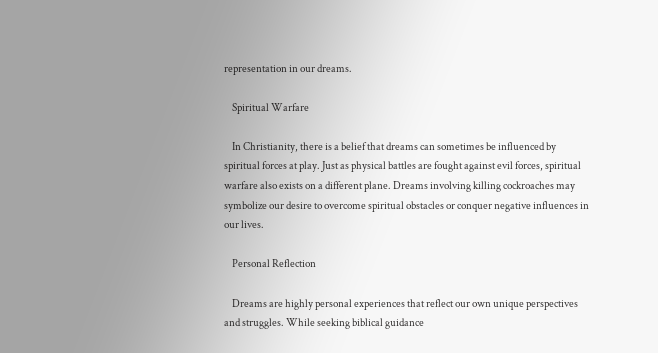representation in our dreams.

    Spiritual Warfare

    In Christianity, there is a belief that dreams can sometimes be influenced by spiritual forces at play. Just as physical battles are fought against evil forces, spiritual warfare also exists on a different plane. Dreams involving killing cockroaches may symbolize our desire to overcome spiritual obstacles or conquer negative influences in our lives.

    Personal Reflection

    Dreams are highly personal experiences that reflect our own unique perspectives and struggles. While seeking biblical guidance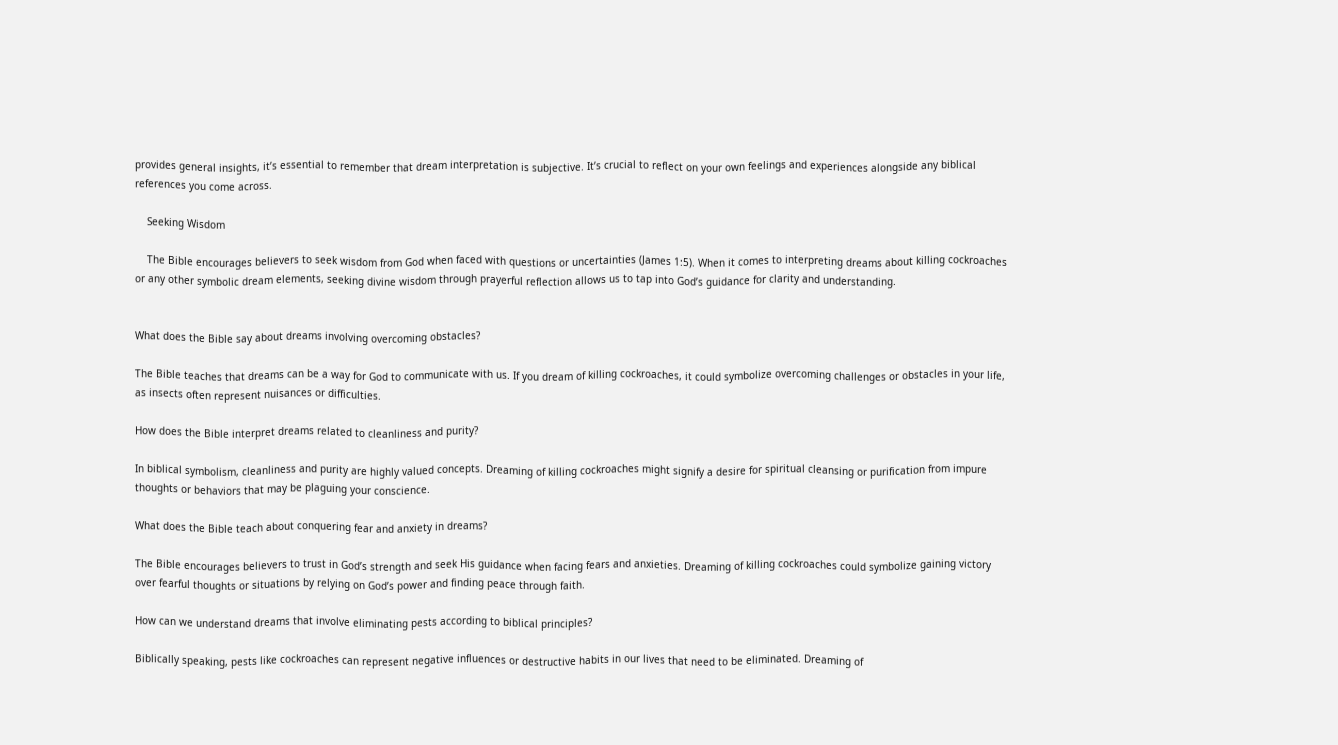provides general insights, it’s essential to remember that dream interpretation is subjective. It’s crucial to reflect on your own feelings and experiences alongside any biblical references you come across.

    Seeking Wisdom

    The Bible encourages believers to seek wisdom from God when faced with questions or uncertainties (James 1:5). When it comes to interpreting dreams about killing cockroaches or any other symbolic dream elements, seeking divine wisdom through prayerful reflection allows us to tap into God’s guidance for clarity and understanding.


What does the Bible say about dreams involving overcoming obstacles?

The Bible teaches that dreams can be a way for God to communicate with us. If you dream of killing cockroaches, it could symbolize overcoming challenges or obstacles in your life, as insects often represent nuisances or difficulties.

How does the Bible interpret dreams related to cleanliness and purity?

In biblical symbolism, cleanliness and purity are highly valued concepts. Dreaming of killing cockroaches might signify a desire for spiritual cleansing or purification from impure thoughts or behaviors that may be plaguing your conscience.

What does the Bible teach about conquering fear and anxiety in dreams?

The Bible encourages believers to trust in God’s strength and seek His guidance when facing fears and anxieties. Dreaming of killing cockroaches could symbolize gaining victory over fearful thoughts or situations by relying on God’s power and finding peace through faith.

How can we understand dreams that involve eliminating pests according to biblical principles?

Biblically speaking, pests like cockroaches can represent negative influences or destructive habits in our lives that need to be eliminated. Dreaming of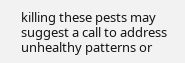killing these pests may suggest a call to address unhealthy patterns or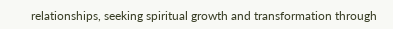relationships, seeking spiritual growth and transformation through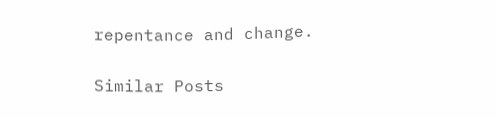repentance and change.

Similar Posts